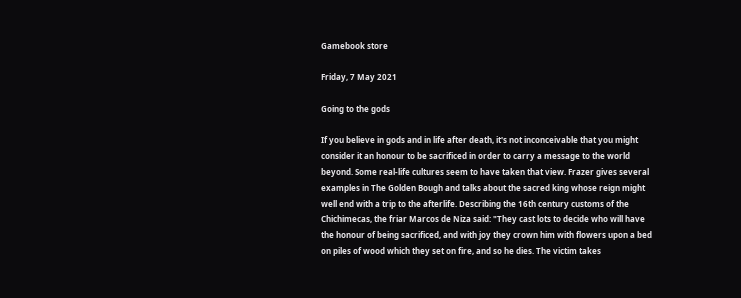Gamebook store

Friday, 7 May 2021

Going to the gods

If you believe in gods and in life after death, it's not inconceivable that you might consider it an honour to be sacrificed in order to carry a message to the world beyond. Some real-life cultures seem to have taken that view. Frazer gives several examples in The Golden Bough and talks about the sacred king whose reign might well end with a trip to the afterlife. Describing the 16th century customs of the Chichimecas, the friar Marcos de Niza said: "They cast lots to decide who will have the honour of being sacrificed, and with joy they crown him with flowers upon a bed on piles of wood which they set on fire, and so he dies. The victim takes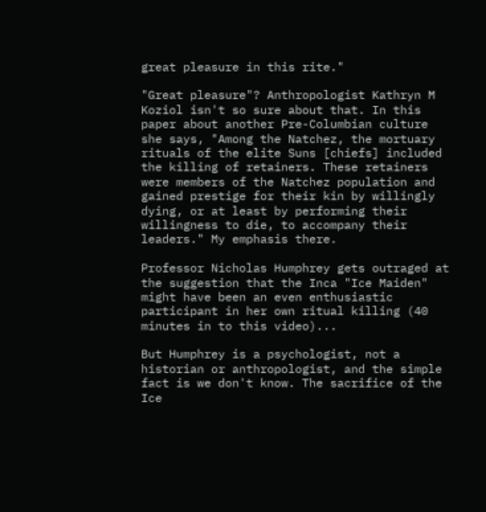great pleasure in this rite."

"Great pleasure"? Anthropologist Kathryn M Koziol isn't so sure about that. In this paper about another Pre-Columbian culture she says, "Among the Natchez, the mortuary rituals of the elite Suns [chiefs] included the killing of retainers. These retainers were members of the Natchez population and gained prestige for their kin by willingly dying, or at least by performing their willingness to die, to accompany their leaders." My emphasis there.

Professor Nicholas Humphrey gets outraged at the suggestion that the Inca "Ice Maiden" might have been an even enthusiastic participant in her own ritual killing (40 minutes in to this video)...

But Humphrey is a psychologist, not a historian or anthropologist, and the simple fact is we don't know. The sacrifice of the Ice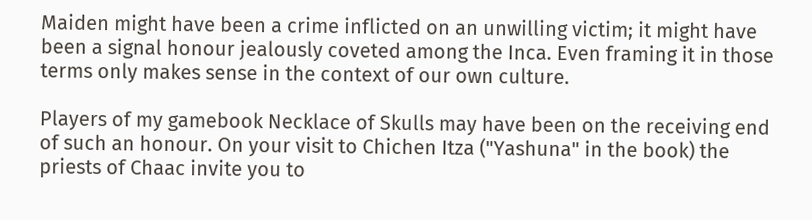Maiden might have been a crime inflicted on an unwilling victim; it might have been a signal honour jealously coveted among the Inca. Even framing it in those terms only makes sense in the context of our own culture.

Players of my gamebook Necklace of Skulls may have been on the receiving end of such an honour. On your visit to Chichen Itza ("Yashuna" in the book) the priests of Chaac invite you to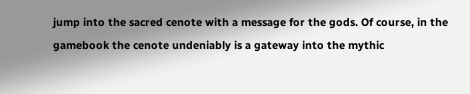jump into the sacred cenote with a message for the gods. Of course, in the gamebook the cenote undeniably is a gateway into the mythic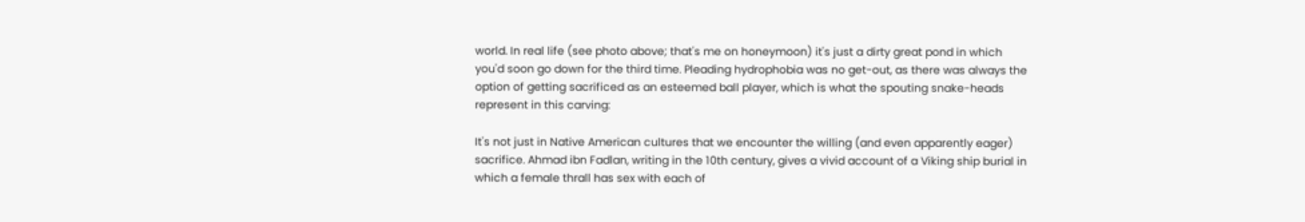world. In real life (see photo above; that's me on honeymoon) it's just a dirty great pond in which you'd soon go down for the third time. Pleading hydrophobia was no get-out, as there was always the option of getting sacrificed as an esteemed ball player, which is what the spouting snake-heads represent in this carving:

It's not just in Native American cultures that we encounter the willing (and even apparently eager) sacrifice. Ahmad ibn Fadlan, writing in the 10th century, gives a vivid account of a Viking ship burial in which a female thrall has sex with each of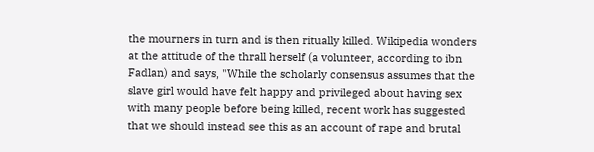the mourners in turn and is then ritually killed. Wikipedia wonders at the attitude of the thrall herself (a volunteer, according to ibn Fadlan) and says, "While the scholarly consensus assumes that the slave girl would have felt happy and privileged about having sex with many people before being killed, recent work has suggested that we should instead see this as an account of rape and brutal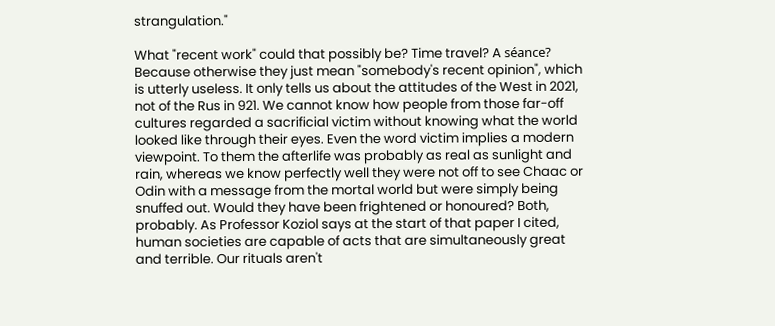strangulation."

What "recent work" could that possibly be? Time travel? A séance? Because otherwise they just mean "somebody's recent opinion", which is utterly useless. It only tells us about the attitudes of the West in 2021, not of the Rus in 921. We cannot know how people from those far-off cultures regarded a sacrificial victim without knowing what the world looked like through their eyes. Even the word victim implies a modern viewpoint. To them the afterlife was probably as real as sunlight and rain, whereas we know perfectly well they were not off to see Chaac or Odin with a message from the mortal world but were simply being snuffed out. Would they have been frightened or honoured? Both, probably. As Professor Koziol says at the start of that paper I cited, human societies are capable of acts that are simultaneously great and terrible. Our rituals aren't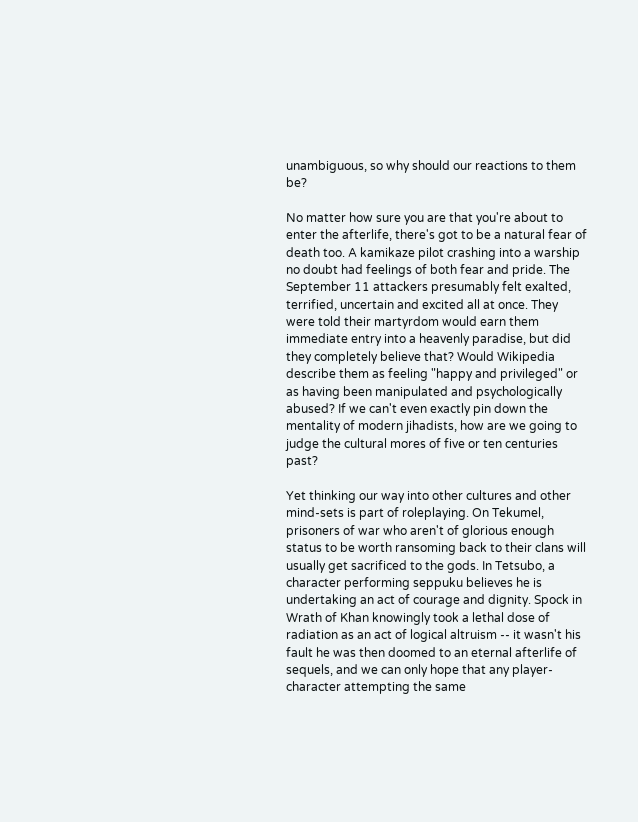unambiguous, so why should our reactions to them be?

No matter how sure you are that you're about to enter the afterlife, there's got to be a natural fear of death too. A kamikaze pilot crashing into a warship no doubt had feelings of both fear and pride. The September 11 attackers presumably felt exalted, terrified, uncertain and excited all at once. They were told their martyrdom would earn them immediate entry into a heavenly paradise, but did they completely believe that? Would Wikipedia describe them as feeling "happy and privileged" or as having been manipulated and psychologically abused? If we can't even exactly pin down the mentality of modern jihadists, how are we going to judge the cultural mores of five or ten centuries past?

Yet thinking our way into other cultures and other mind-sets is part of roleplaying. On Tekumel, prisoners of war who aren't of glorious enough status to be worth ransoming back to their clans will usually get sacrificed to the gods. In Tetsubo, a character performing seppuku believes he is undertaking an act of courage and dignity. Spock in Wrath of Khan knowingly took a lethal dose of radiation as an act of logical altruism -- it wasn't his fault he was then doomed to an eternal afterlife of sequels, and we can only hope that any player-character attempting the same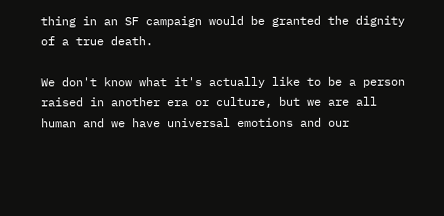thing in an SF campaign would be granted the dignity of a true death.

We don't know what it's actually like to be a person raised in another era or culture, but we are all human and we have universal emotions and our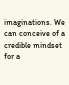imaginations. We can conceive of a credible mindset for a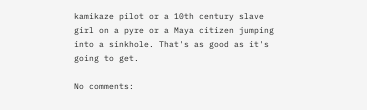kamikaze pilot or a 10th century slave girl on a pyre or a Maya citizen jumping into a sinkhole. That's as good as it's going to get.

No comments: